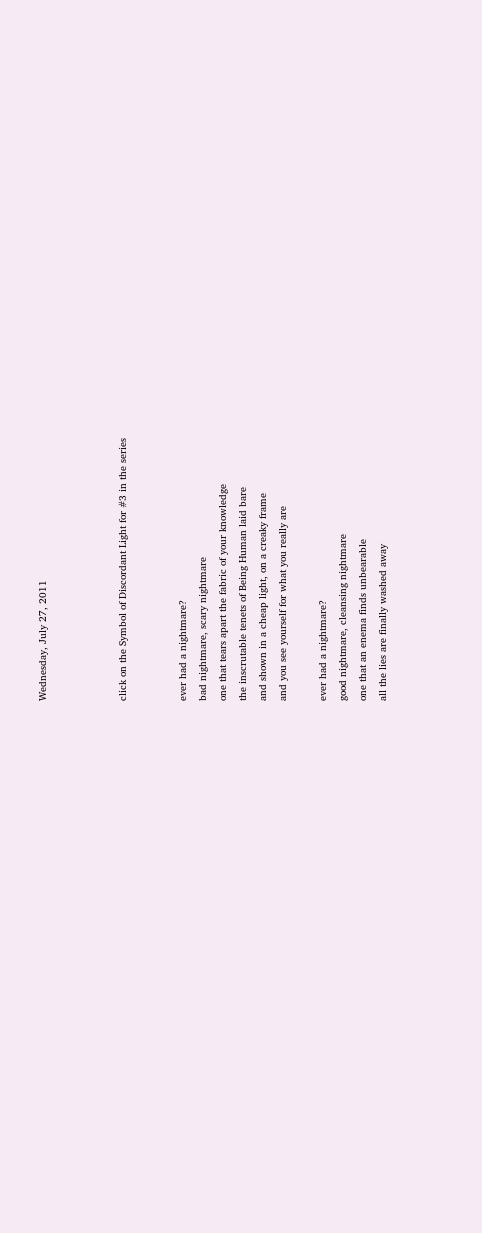Wednesday, July 27, 2011



click on the Symbol of Discordant Light for #3 in the series


ever had a nightmare?
bad nightmare, scary nightmare
one that tears apart the fabric of your knowledge
the inscrutable tenets of Being Human laid bare
and shown in a cheap light, on a creaky frame
and you see yourself for what you really are

ever had a nightmare?
good nightmare, cleansing nightmare
one that an enema finds unbearable
all the lies are finally washed away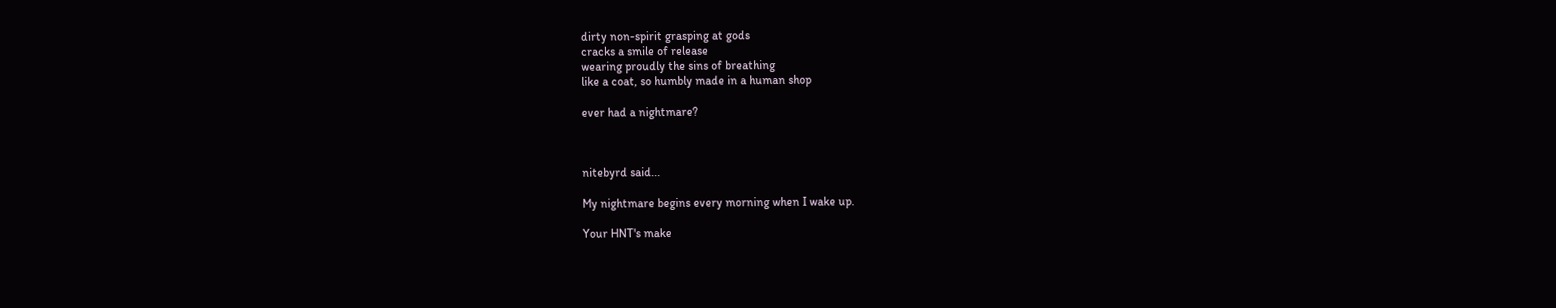dirty non-spirit grasping at gods
cracks a smile of release
wearing proudly the sins of breathing
like a coat, so humbly made in a human shop

ever had a nightmare?



nitebyrd said...

My nightmare begins every morning when I wake up.

Your HNT's make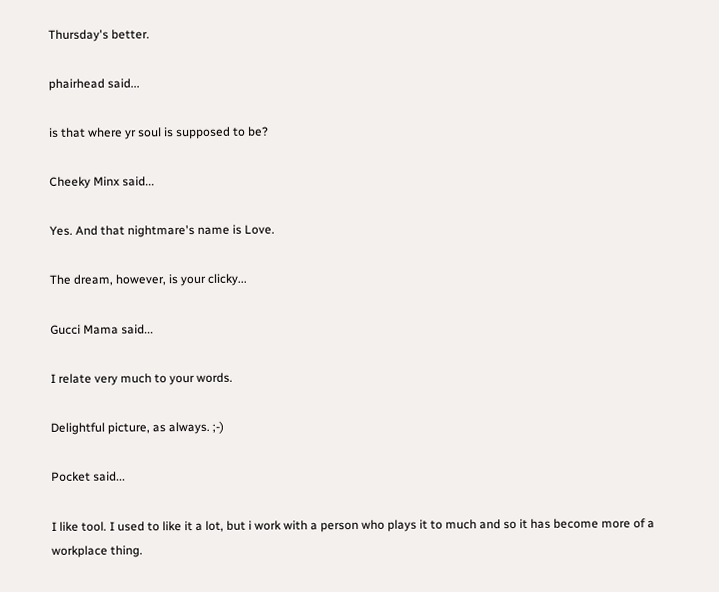Thursday's better.

phairhead said...

is that where yr soul is supposed to be?

Cheeky Minx said...

Yes. And that nightmare's name is Love.

The dream, however, is your clicky...

Gucci Mama said...

I relate very much to your words.

Delightful picture, as always. ;-)

Pocket said...

I like tool. I used to like it a lot, but i work with a person who plays it to much and so it has become more of a workplace thing.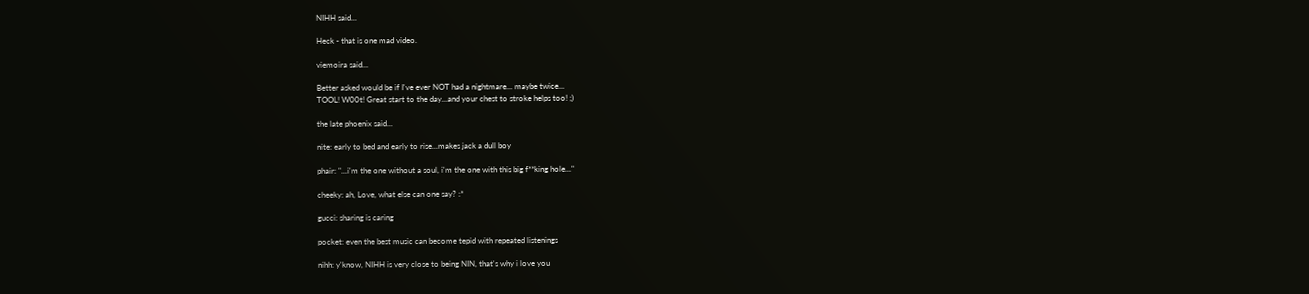NIHH said...

Heck - that is one mad video.

viemoira said...

Better asked would be if I've ever NOT had a nightmare... maybe twice...
TOOL! W00t! Great start to the day...and your chest to stroke helps too! ;)

the late phoenix said...

nite: early to bed and early to rise...makes jack a dull boy

phair: "...i'm the one without a soul, i'm the one with this big f**king hole..."

cheeky: ah, Love, what else can one say? :*

gucci: sharing is caring

pocket: even the best music can become tepid with repeated listenings

nihh: y'know, NIHH is very close to being NIN, that's why i love you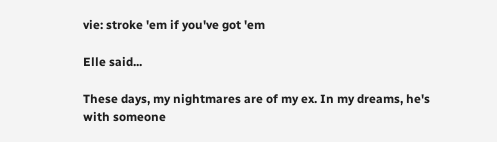vie: stroke 'em if you've got 'em

Elle said...

These days, my nightmares are of my ex. In my dreams, he's with someone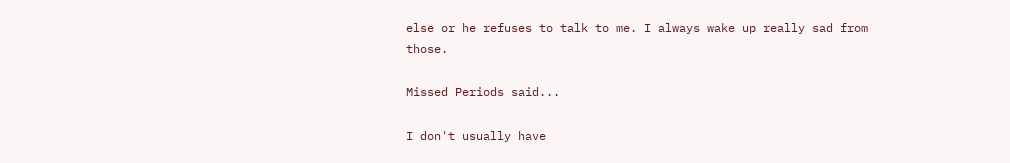else or he refuses to talk to me. I always wake up really sad from those.

Missed Periods said...

I don't usually have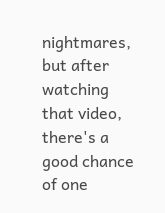nightmares, but after watching that video, there's a good chance of one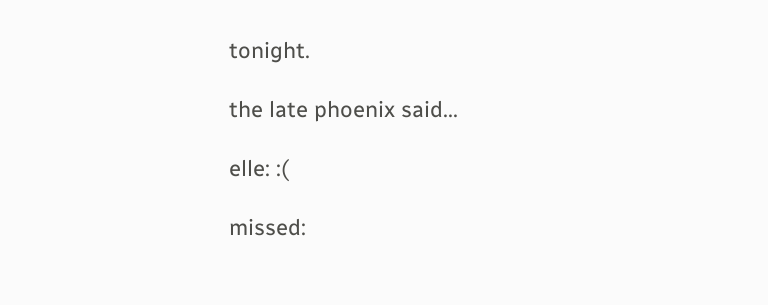tonight.

the late phoenix said...

elle: :(

missed: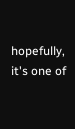hopefully, it's one of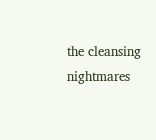the cleansing nightmares